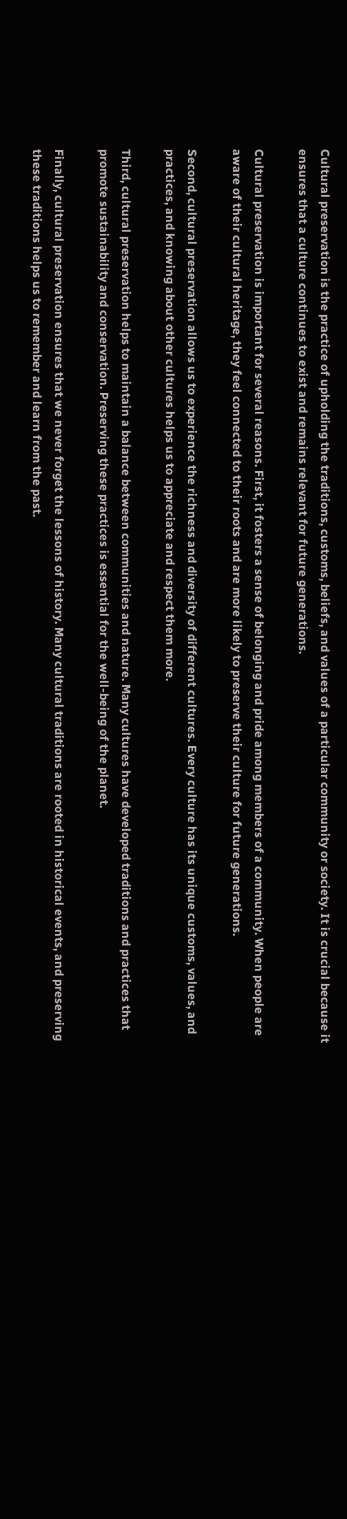Cultural preservation is the practice of upholding the traditions, customs, beliefs, and values of a particular community or society. It is crucial because it ensures that a culture continues to exist and remains relevant for future generations.

Cultural preservation is important for several reasons. First, it fosters a sense of belonging and pride among members of a community. When people are aware of their cultural heritage, they feel connected to their roots and are more likely to preserve their culture for future generations.

Second, cultural preservation allows us to experience the richness and diversity of different cultures. Every culture has its unique customs, values, and practices, and knowing about other cultures helps us to appreciate and respect them more.

Third, cultural preservation helps to maintain a balance between communities and nature. Many cultures have developed traditions and practices that promote sustainability and conservation. Preserving these practices is essential for the well-being of the planet.

Finally, cultural preservation ensures that we never forget the lessons of history. Many cultural traditions are rooted in historical events, and preserving these traditions helps us to remember and learn from the past.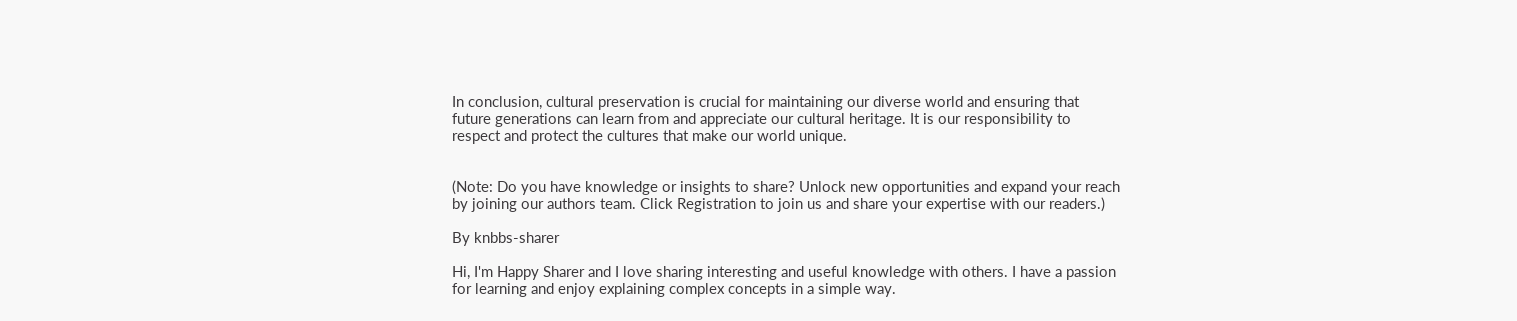In conclusion, cultural preservation is crucial for maintaining our diverse world and ensuring that future generations can learn from and appreciate our cultural heritage. It is our responsibility to respect and protect the cultures that make our world unique.


(Note: Do you have knowledge or insights to share? Unlock new opportunities and expand your reach by joining our authors team. Click Registration to join us and share your expertise with our readers.)

By knbbs-sharer

Hi, I'm Happy Sharer and I love sharing interesting and useful knowledge with others. I have a passion for learning and enjoy explaining complex concepts in a simple way.